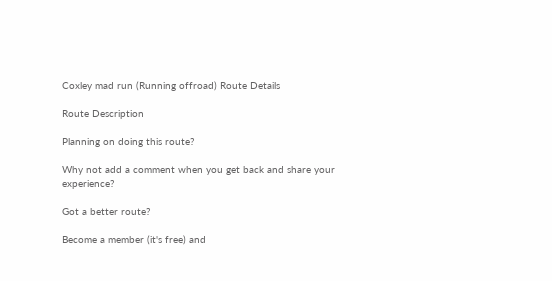Coxley mad run (Running offroad) Route Details

Route Description

Planning on doing this route?

Why not add a comment when you get back and share your experience?

Got a better route?

Become a member (it's free) and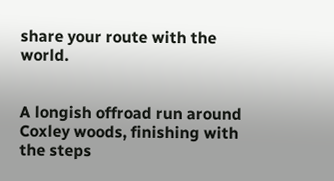share your route with the world.


A longish offroad run around Coxley woods, finishing with the steps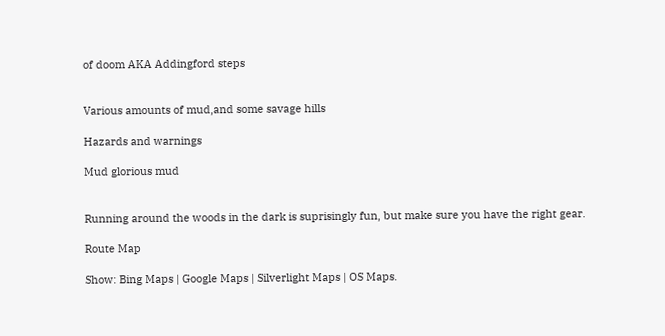of doom AKA Addingford steps


Various amounts of mud,and some savage hills

Hazards and warnings

Mud glorious mud


Running around the woods in the dark is suprisingly fun, but make sure you have the right gear.

Route Map

Show: Bing Maps | Google Maps | Silverlight Maps | OS Maps.